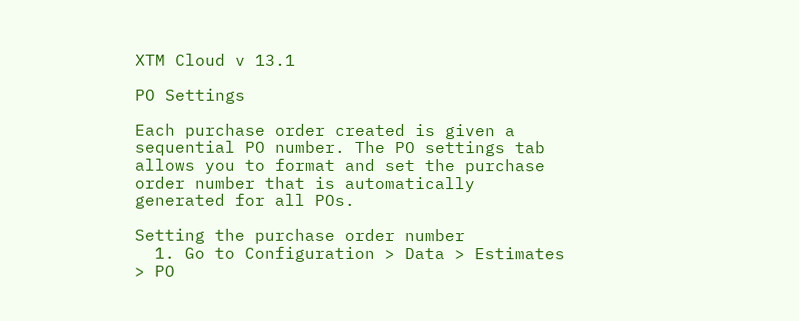XTM Cloud v 13.1

PO Settings

Each purchase order created is given a sequential PO number. The PO settings tab allows you to format and set the purchase order number that is automatically generated for all POs.

Setting the purchase order number
  1. Go to Configuration > Data > Estimates > PO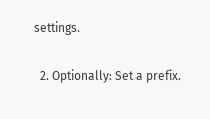settings.

  2. Optionally: Set a prefix.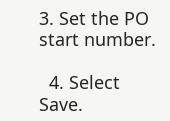3. Set the PO start number.

  4. Select Save.